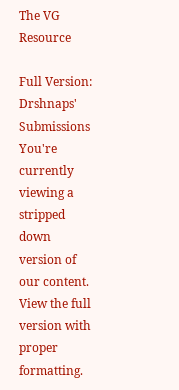The VG Resource

Full Version: Drshnaps' Submissions
You're currently viewing a stripped down version of our content. View the full version with proper formatting.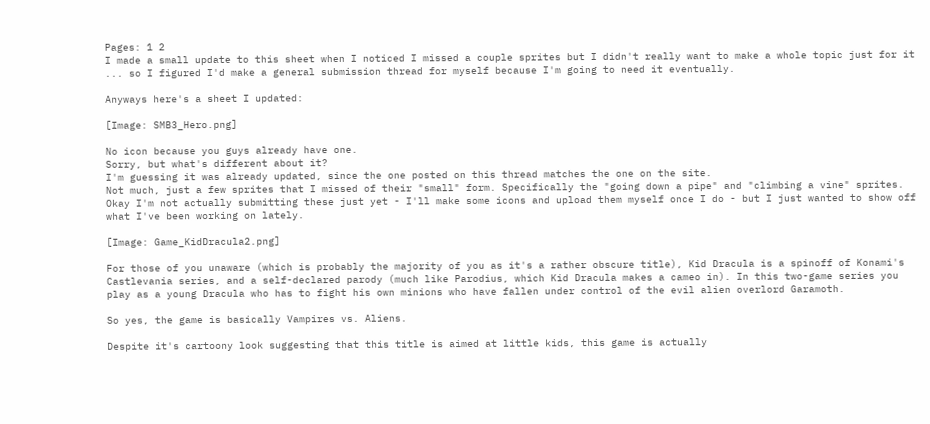Pages: 1 2
I made a small update to this sheet when I noticed I missed a couple sprites but I didn't really want to make a whole topic just for it ... so I figured I'd make a general submission thread for myself because I'm going to need it eventually.

Anyways here's a sheet I updated:

[Image: SMB3_Hero.png]

No icon because you guys already have one.
Sorry, but what's different about it?
I'm guessing it was already updated, since the one posted on this thread matches the one on the site.
Not much, just a few sprites that I missed of their "small" form. Specifically the "going down a pipe" and "climbing a vine" sprites.
Okay I'm not actually submitting these just yet - I'll make some icons and upload them myself once I do - but I just wanted to show off what I've been working on lately.

[Image: Game_KidDracula2.png]

For those of you unaware (which is probably the majority of you as it's a rather obscure title), Kid Dracula is a spinoff of Konami's Castlevania series, and a self-declared parody (much like Parodius, which Kid Dracula makes a cameo in). In this two-game series you play as a young Dracula who has to fight his own minions who have fallen under control of the evil alien overlord Garamoth.

So yes, the game is basically Vampires vs. Aliens.

Despite it's cartoony look suggesting that this title is aimed at little kids, this game is actually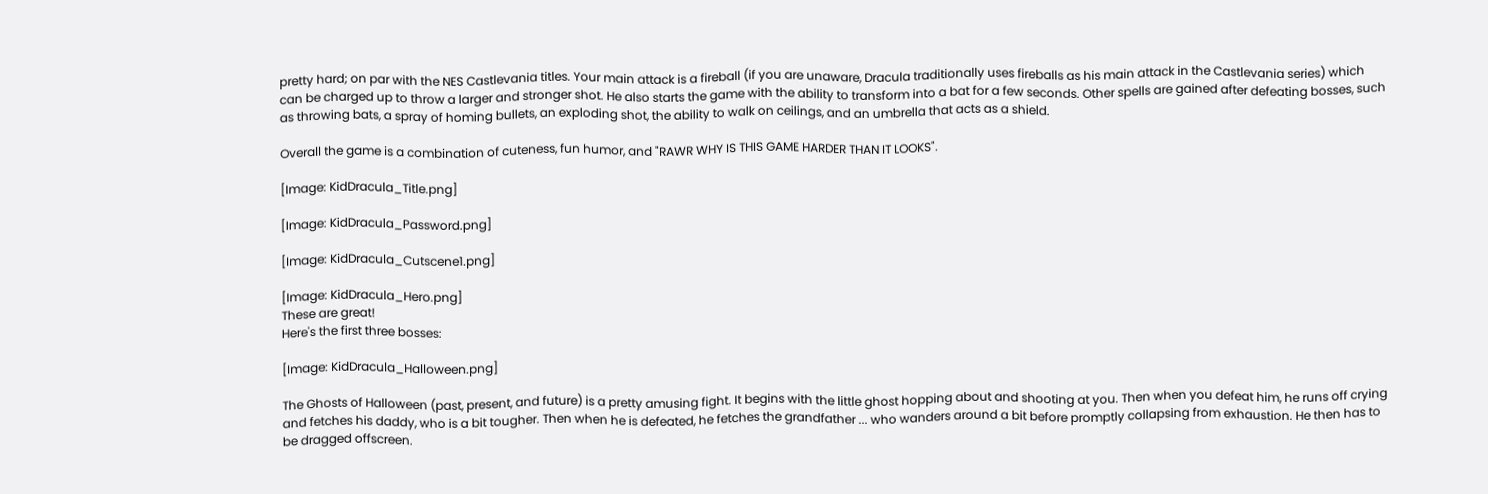pretty hard; on par with the NES Castlevania titles. Your main attack is a fireball (if you are unaware, Dracula traditionally uses fireballs as his main attack in the Castlevania series) which can be charged up to throw a larger and stronger shot. He also starts the game with the ability to transform into a bat for a few seconds. Other spells are gained after defeating bosses, such as throwing bats, a spray of homing bullets, an exploding shot, the ability to walk on ceilings, and an umbrella that acts as a shield.

Overall the game is a combination of cuteness, fun humor, and "RAWR WHY IS THIS GAME HARDER THAN IT LOOKS".

[Image: KidDracula_Title.png]

[Image: KidDracula_Password.png]

[Image: KidDracula_Cutscene1.png]

[Image: KidDracula_Hero.png]
These are great!
Here's the first three bosses:

[Image: KidDracula_Halloween.png]

The Ghosts of Halloween (past, present, and future) is a pretty amusing fight. It begins with the little ghost hopping about and shooting at you. Then when you defeat him, he runs off crying and fetches his daddy, who is a bit tougher. Then when he is defeated, he fetches the grandfather ... who wanders around a bit before promptly collapsing from exhaustion. He then has to be dragged offscreen.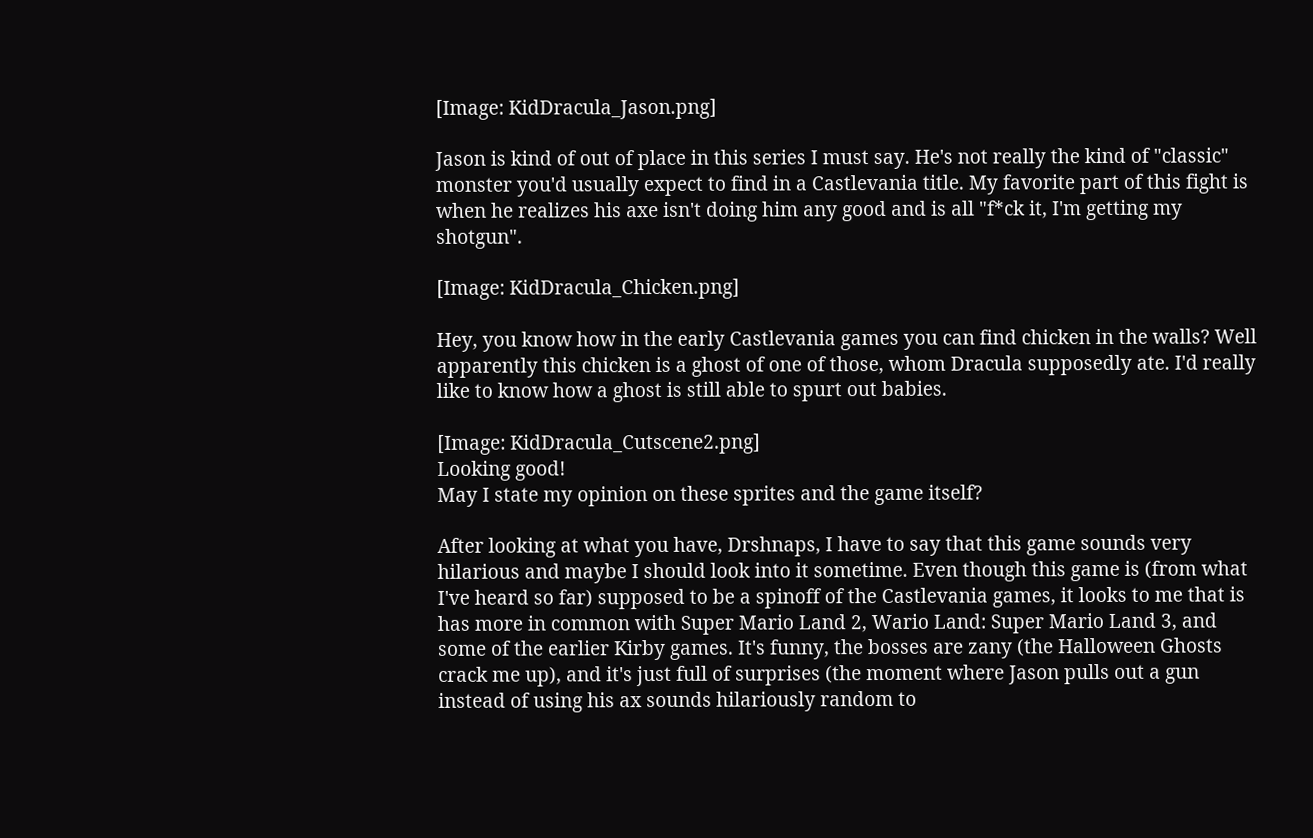[Image: KidDracula_Jason.png]

Jason is kind of out of place in this series I must say. He's not really the kind of "classic" monster you'd usually expect to find in a Castlevania title. My favorite part of this fight is when he realizes his axe isn't doing him any good and is all "f*ck it, I'm getting my shotgun".

[Image: KidDracula_Chicken.png]

Hey, you know how in the early Castlevania games you can find chicken in the walls? Well apparently this chicken is a ghost of one of those, whom Dracula supposedly ate. I'd really like to know how a ghost is still able to spurt out babies.

[Image: KidDracula_Cutscene2.png]
Looking good!
May I state my opinion on these sprites and the game itself?

After looking at what you have, Drshnaps, I have to say that this game sounds very hilarious and maybe I should look into it sometime. Even though this game is (from what I've heard so far) supposed to be a spinoff of the Castlevania games, it looks to me that is has more in common with Super Mario Land 2, Wario Land: Super Mario Land 3, and some of the earlier Kirby games. It's funny, the bosses are zany (the Halloween Ghosts crack me up), and it's just full of surprises (the moment where Jason pulls out a gun instead of using his ax sounds hilariously random to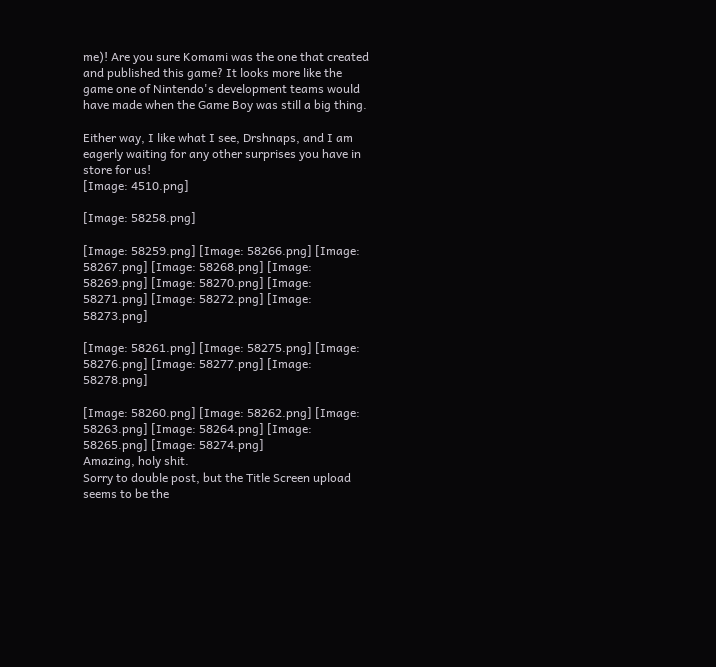me)! Are you sure Komami was the one that created and published this game? It looks more like the game one of Nintendo's development teams would have made when the Game Boy was still a big thing.

Either way, I like what I see, Drshnaps, and I am eagerly waiting for any other surprises you have in store for us!
[Image: 4510.png]

[Image: 58258.png]

[Image: 58259.png] [Image: 58266.png] [Image: 58267.png] [Image: 58268.png] [Image: 58269.png] [Image: 58270.png] [Image: 58271.png] [Image: 58272.png] [Image: 58273.png]

[Image: 58261.png] [Image: 58275.png] [Image: 58276.png] [Image: 58277.png] [Image: 58278.png]

[Image: 58260.png] [Image: 58262.png] [Image: 58263.png] [Image: 58264.png] [Image: 58265.png] [Image: 58274.png]
Amazing, holy shit.
Sorry to double post, but the Title Screen upload seems to be the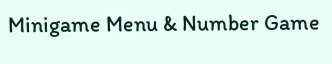Minigame Menu & Number Game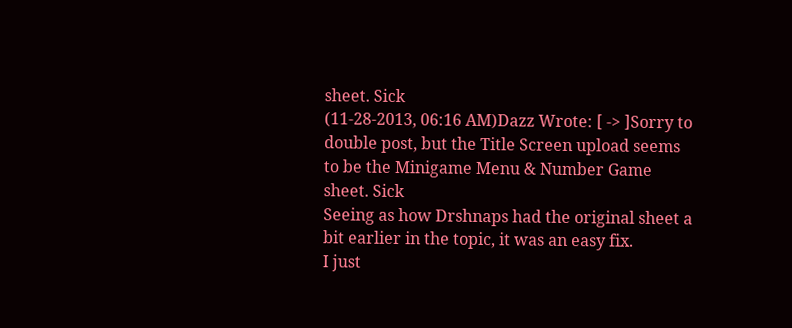sheet. Sick
(11-28-2013, 06:16 AM)Dazz Wrote: [ -> ]Sorry to double post, but the Title Screen upload seems to be the Minigame Menu & Number Game sheet. Sick
Seeing as how Drshnaps had the original sheet a bit earlier in the topic, it was an easy fix.
I just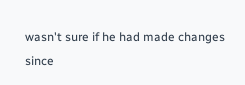wasn't sure if he had made changes since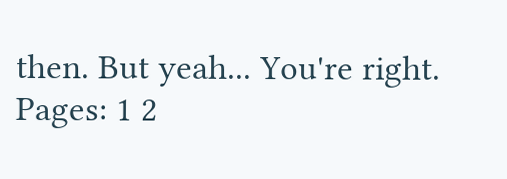then. But yeah... You're right.
Pages: 1 2